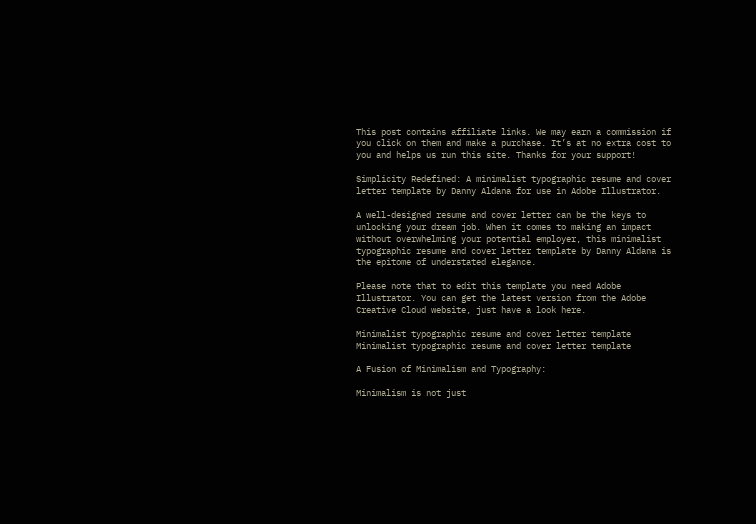This post contains affiliate links. We may earn a commission if you click on them and make a purchase. It’s at no extra cost to you and helps us run this site. Thanks for your support!

Simplicity Redefined: A minimalist typographic resume and cover letter template by Danny Aldana for use in Adobe Illustrator.

A well-designed resume and cover letter can be the keys to unlocking your dream job. When it comes to making an impact without overwhelming your potential employer, this minimalist typographic resume and cover letter template by Danny Aldana is the epitome of understated elegance.

Please note that to edit this template you need Adobe Illustrator. You can get the latest version from the Adobe Creative Cloud website, just have a look here.

Minimalist typographic resume and cover letter template
Minimalist typographic resume and cover letter template

A Fusion of Minimalism and Typography:

Minimalism is not just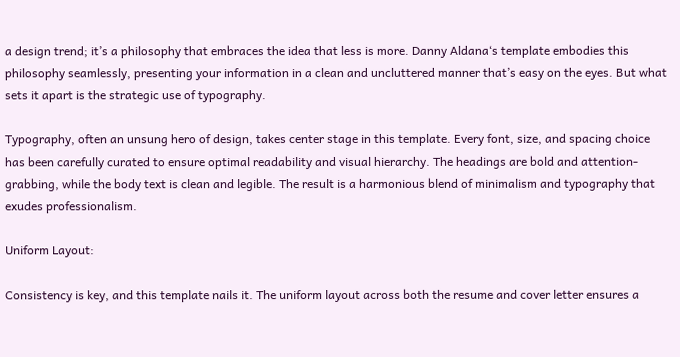a design trend; it’s a philosophy that embraces the idea that less is more. Danny Aldana‘s template embodies this philosophy seamlessly, presenting your information in a clean and uncluttered manner that’s easy on the eyes. But what sets it apart is the strategic use of typography.

Typography, often an unsung hero of design, takes center stage in this template. Every font, size, and spacing choice has been carefully curated to ensure optimal readability and visual hierarchy. The headings are bold and attention-grabbing, while the body text is clean and legible. The result is a harmonious blend of minimalism and typography that exudes professionalism.

Uniform Layout:

Consistency is key, and this template nails it. The uniform layout across both the resume and cover letter ensures a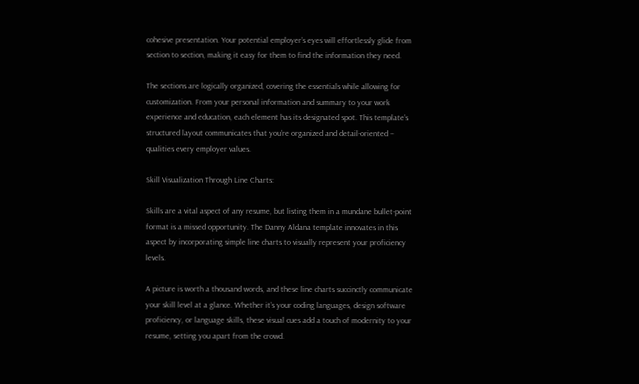cohesive presentation. Your potential employer’s eyes will effortlessly glide from section to section, making it easy for them to find the information they need.

The sections are logically organized, covering the essentials while allowing for customization. From your personal information and summary to your work experience and education, each element has its designated spot. This template’s structured layout communicates that you’re organized and detail-oriented – qualities every employer values.

Skill Visualization Through Line Charts:

Skills are a vital aspect of any resume, but listing them in a mundane bullet-point format is a missed opportunity. The Danny Aldana template innovates in this aspect by incorporating simple line charts to visually represent your proficiency levels.

A picture is worth a thousand words, and these line charts succinctly communicate your skill level at a glance. Whether it’s your coding languages, design software proficiency, or language skills, these visual cues add a touch of modernity to your resume, setting you apart from the crowd.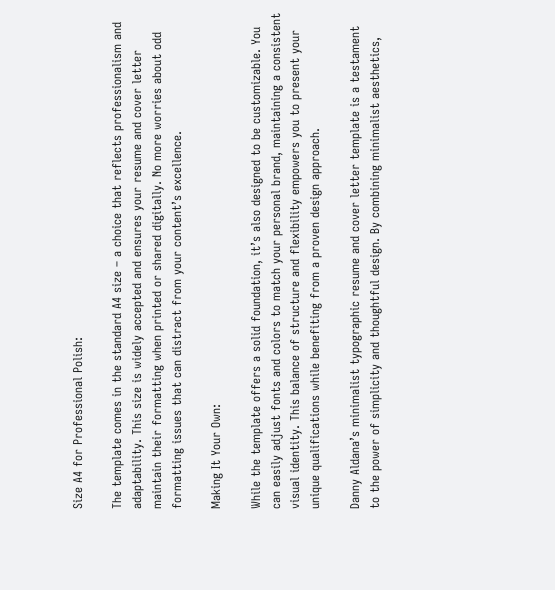Size A4 for Professional Polish:

The template comes in the standard A4 size – a choice that reflects professionalism and adaptability. This size is widely accepted and ensures your resume and cover letter maintain their formatting when printed or shared digitally. No more worries about odd formatting issues that can distract from your content’s excellence.

Making It Your Own:

While the template offers a solid foundation, it’s also designed to be customizable. You can easily adjust fonts and colors to match your personal brand, maintaining a consistent visual identity. This balance of structure and flexibility empowers you to present your unique qualifications while benefiting from a proven design approach.

Danny Aldana’s minimalist typographic resume and cover letter template is a testament to the power of simplicity and thoughtful design. By combining minimalist aesthetics,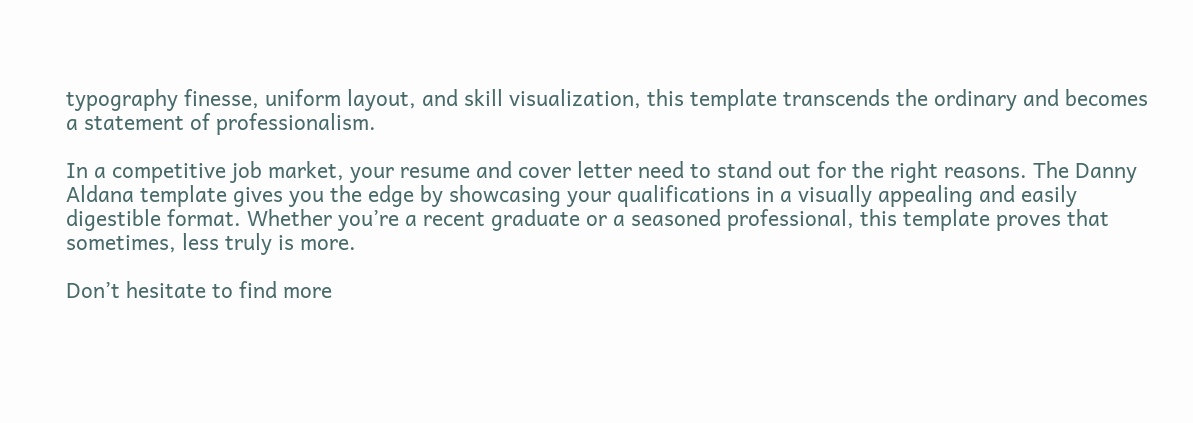typography finesse, uniform layout, and skill visualization, this template transcends the ordinary and becomes a statement of professionalism.

In a competitive job market, your resume and cover letter need to stand out for the right reasons. The Danny Aldana template gives you the edge by showcasing your qualifications in a visually appealing and easily digestible format. Whether you’re a recent graduate or a seasoned professional, this template proves that sometimes, less truly is more.

Don’t hesitate to find more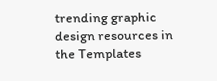trending graphic design resources in the Templates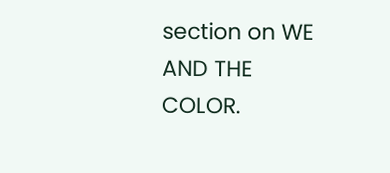section on WE AND THE COLOR.